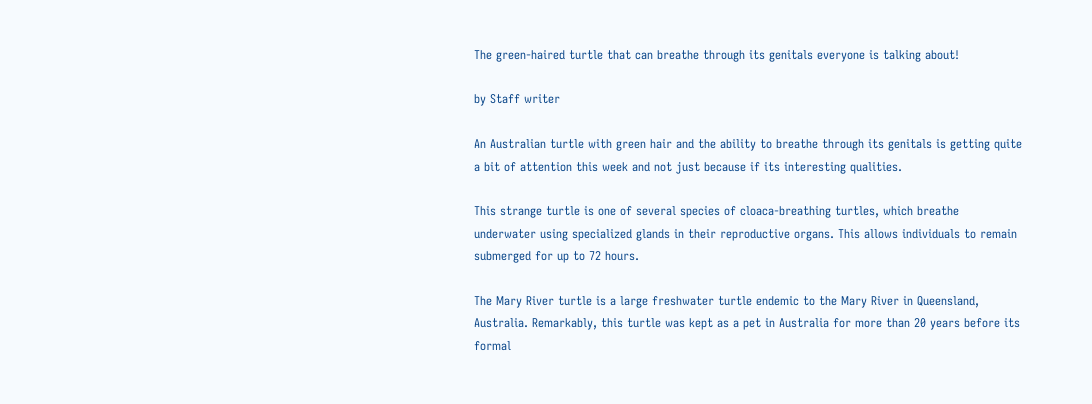The green-haired turtle that can breathe through its genitals everyone is talking about!

by Staff writer

An Australian turtle with green hair and the ability to breathe through its genitals is getting quite a bit of attention this week and not just because if its interesting qualities.

This strange turtle is one of several species of cloaca-breathing turtles, which breathe underwater using specialized glands in their reproductive organs. This allows individuals to remain submerged for up to 72 hours.

The Mary River turtle is a large freshwater turtle endemic to the Mary River in Queensland, Australia. Remarkably, this turtle was kept as a pet in Australia for more than 20 years before its formal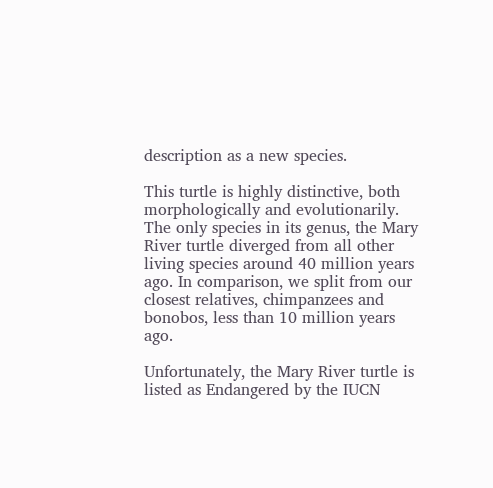description as a new species.

This turtle is highly distinctive, both morphologically and evolutionarily. The only species in its genus, the Mary River turtle diverged from all other living species around 40 million years ago. In comparison, we split from our closest relatives, chimpanzees and bonobos, less than 10 million years ago.

Unfortunately, the Mary River turtle is listed as Endangered by the IUCN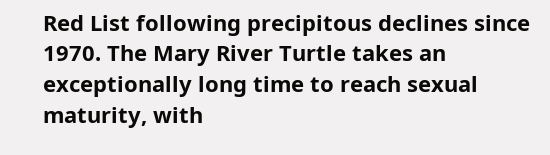Red List following precipitous declines since 1970. The Mary River Turtle takes an exceptionally long time to reach sexual maturity, with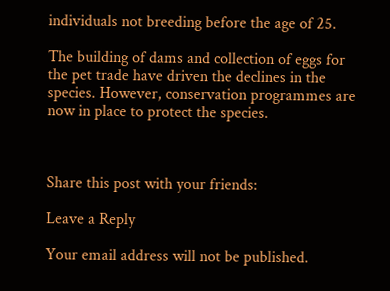individuals not breeding before the age of 25.

The building of dams and collection of eggs for the pet trade have driven the declines in the species. However, conservation programmes are now in place to protect the species.



Share this post with your friends:

Leave a Reply

Your email address will not be published.